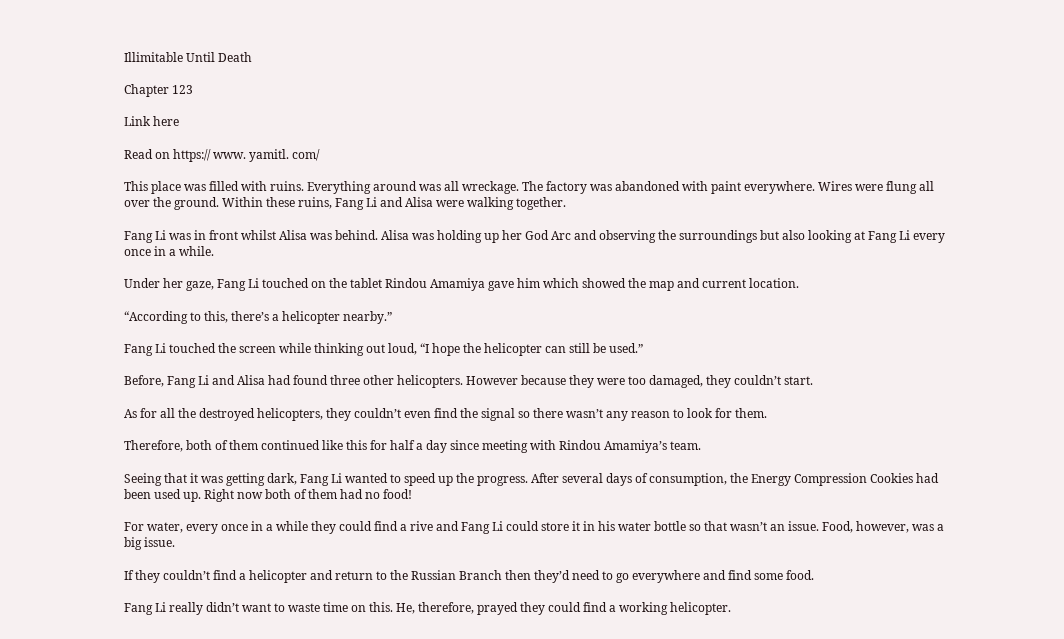Illimitable Until Death

Chapter 123

Link here

Read on https:// www. yamitl. com/

This place was filled with ruins. Everything around was all wreckage. The factory was abandoned with paint everywhere. Wires were flung all over the ground. Within these ruins, Fang Li and Alisa were walking together.

Fang Li was in front whilst Alisa was behind. Alisa was holding up her God Arc and observing the surroundings but also looking at Fang Li every once in a while.

Under her gaze, Fang Li touched on the tablet Rindou Amamiya gave him which showed the map and current location.

“According to this, there’s a helicopter nearby.”

Fang Li touched the screen while thinking out loud, “I hope the helicopter can still be used.”

Before, Fang Li and Alisa had found three other helicopters. However because they were too damaged, they couldn’t start.

As for all the destroyed helicopters, they couldn’t even find the signal so there wasn’t any reason to look for them.

Therefore, both of them continued like this for half a day since meeting with Rindou Amamiya’s team.

Seeing that it was getting dark, Fang Li wanted to speed up the progress. After several days of consumption, the Energy Compression Cookies had been used up. Right now both of them had no food!

For water, every once in a while they could find a rive and Fang Li could store it in his water bottle so that wasn’t an issue. Food, however, was a big issue.

If they couldn’t find a helicopter and return to the Russian Branch then they’d need to go everywhere and find some food.

Fang Li really didn’t want to waste time on this. He, therefore, prayed they could find a working helicopter.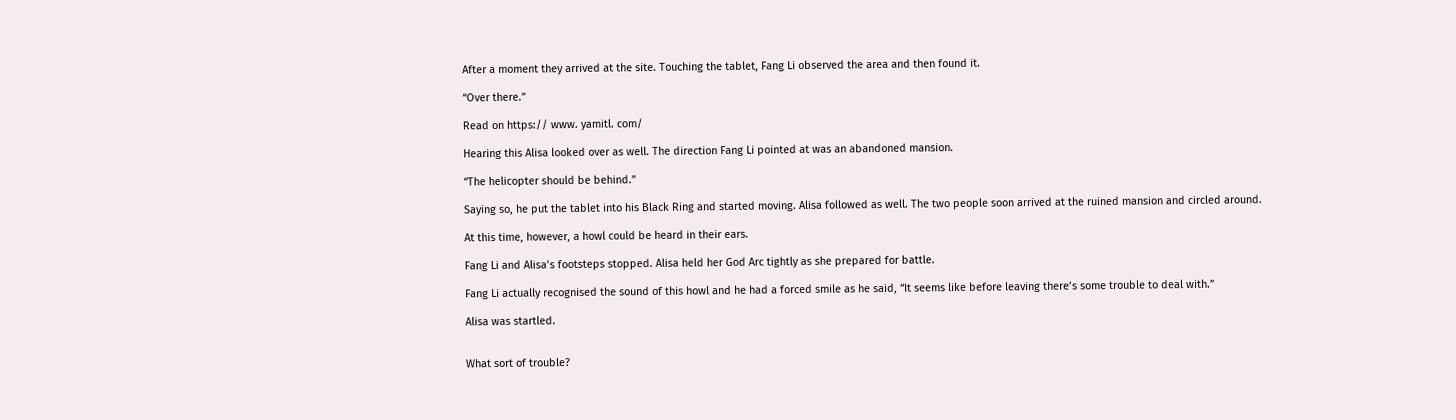After a moment they arrived at the site. Touching the tablet, Fang Li observed the area and then found it.

“Over there.”

Read on https:// www. yamitl. com/

Hearing this Alisa looked over as well. The direction Fang Li pointed at was an abandoned mansion.

“The helicopter should be behind.”

Saying so, he put the tablet into his Black Ring and started moving. Alisa followed as well. The two people soon arrived at the ruined mansion and circled around.

At this time, however, a howl could be heard in their ears.

Fang Li and Alisa’s footsteps stopped. Alisa held her God Arc tightly as she prepared for battle.

Fang Li actually recognised the sound of this howl and he had a forced smile as he said, “It seems like before leaving there’s some trouble to deal with.”

Alisa was startled.


What sort of trouble?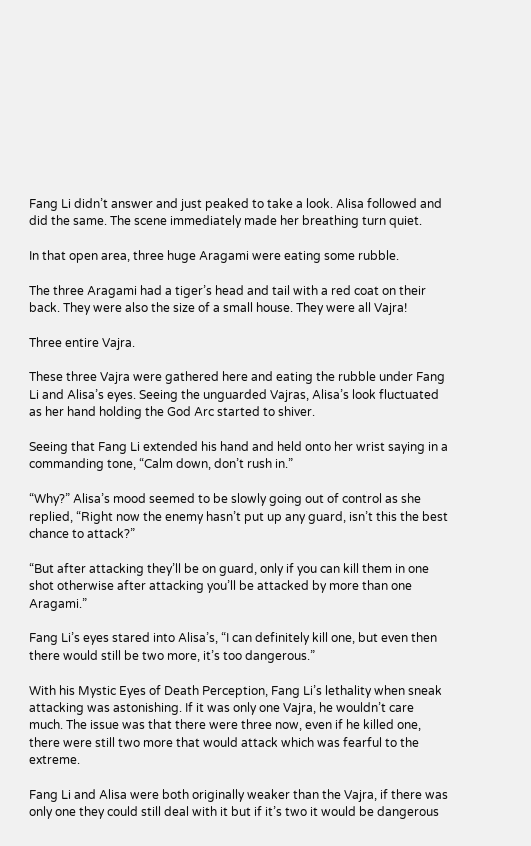Fang Li didn’t answer and just peaked to take a look. Alisa followed and did the same. The scene immediately made her breathing turn quiet.

In that open area, three huge Aragami were eating some rubble.

The three Aragami had a tiger’s head and tail with a red coat on their back. They were also the size of a small house. They were all Vajra!

Three entire Vajra.

These three Vajra were gathered here and eating the rubble under Fang Li and Alisa’s eyes. Seeing the unguarded Vajras, Alisa’s look fluctuated as her hand holding the God Arc started to shiver.

Seeing that Fang Li extended his hand and held onto her wrist saying in a commanding tone, “Calm down, don’t rush in.”

“Why?” Alisa’s mood seemed to be slowly going out of control as she replied, “Right now the enemy hasn’t put up any guard, isn’t this the best chance to attack?”

“But after attacking they’ll be on guard, only if you can kill them in one shot otherwise after attacking you’ll be attacked by more than one Aragami.”

Fang Li’s eyes stared into Alisa’s, “I can definitely kill one, but even then there would still be two more, it’s too dangerous.”

With his Mystic Eyes of Death Perception, Fang Li’s lethality when sneak attacking was astonishing. If it was only one Vajra, he wouldn’t care much. The issue was that there were three now, even if he killed one, there were still two more that would attack which was fearful to the extreme.

Fang Li and Alisa were both originally weaker than the Vajra, if there was only one they could still deal with it but if it’s two it would be dangerous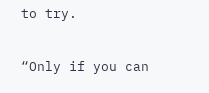to try.

“Only if you can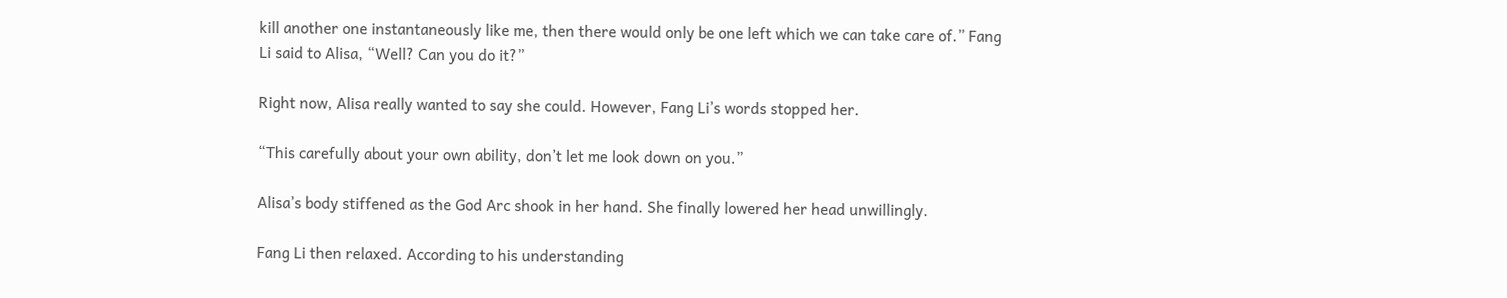kill another one instantaneously like me, then there would only be one left which we can take care of.” Fang Li said to Alisa, “Well? Can you do it?”

Right now, Alisa really wanted to say she could. However, Fang Li’s words stopped her.

“This carefully about your own ability, don’t let me look down on you.”

Alisa’s body stiffened as the God Arc shook in her hand. She finally lowered her head unwillingly.

Fang Li then relaxed. According to his understanding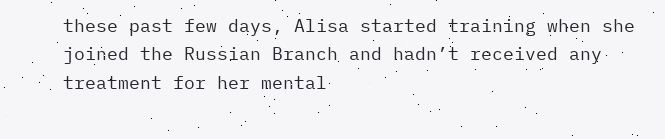these past few days, Alisa started training when she joined the Russian Branch and hadn’t received any treatment for her mental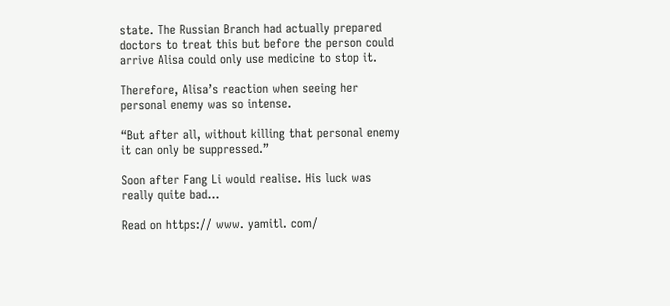state. The Russian Branch had actually prepared doctors to treat this but before the person could arrive Alisa could only use medicine to stop it.

Therefore, Alisa’s reaction when seeing her personal enemy was so intense.

“But after all, without killing that personal enemy it can only be suppressed.”

Soon after Fang Li would realise. His luck was really quite bad…

Read on https:// www. yamitl. com/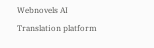Webnovels AI Translation platform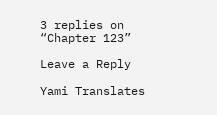3 replies on “Chapter 123”

Leave a Reply

Yami Translates